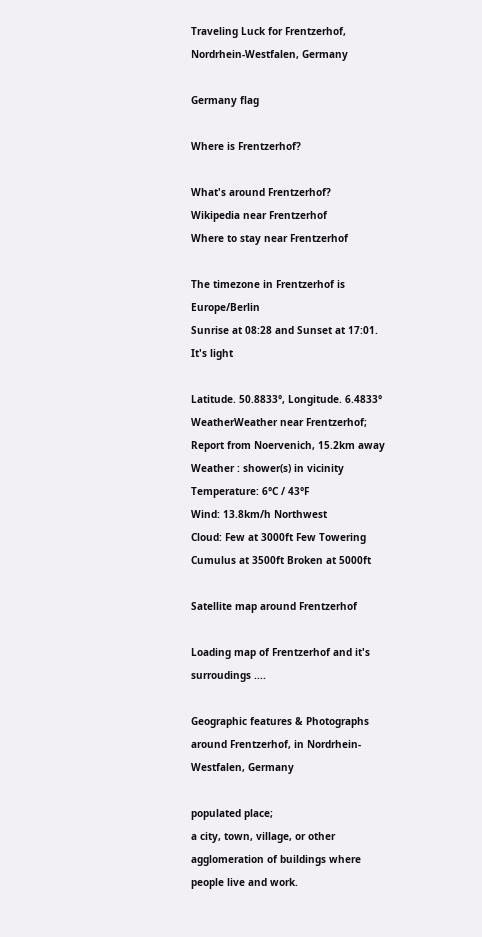Traveling Luck for Frentzerhof, Nordrhein-Westfalen, Germany

Germany flag

Where is Frentzerhof?

What's around Frentzerhof?
Wikipedia near Frentzerhof
Where to stay near Frentzerhof

The timezone in Frentzerhof is Europe/Berlin
Sunrise at 08:28 and Sunset at 17:01. It's light

Latitude. 50.8833°, Longitude. 6.4833°
WeatherWeather near Frentzerhof; Report from Noervenich, 15.2km away
Weather : shower(s) in vicinity
Temperature: 6°C / 43°F
Wind: 13.8km/h Northwest
Cloud: Few at 3000ft Few Towering Cumulus at 3500ft Broken at 5000ft

Satellite map around Frentzerhof

Loading map of Frentzerhof and it's surroudings ....

Geographic features & Photographs around Frentzerhof, in Nordrhein-Westfalen, Germany

populated place;
a city, town, village, or other agglomeration of buildings where people live and work.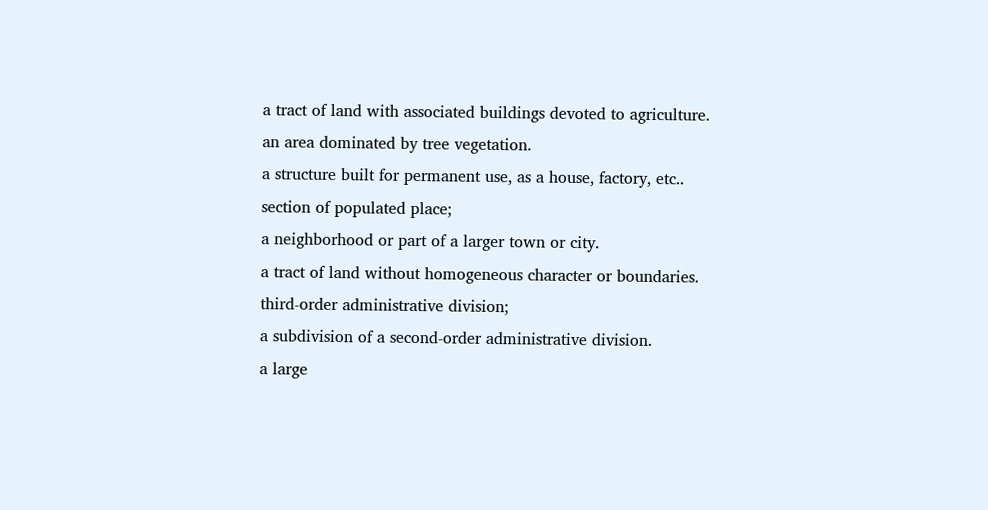a tract of land with associated buildings devoted to agriculture.
an area dominated by tree vegetation.
a structure built for permanent use, as a house, factory, etc..
section of populated place;
a neighborhood or part of a larger town or city.
a tract of land without homogeneous character or boundaries.
third-order administrative division;
a subdivision of a second-order administrative division.
a large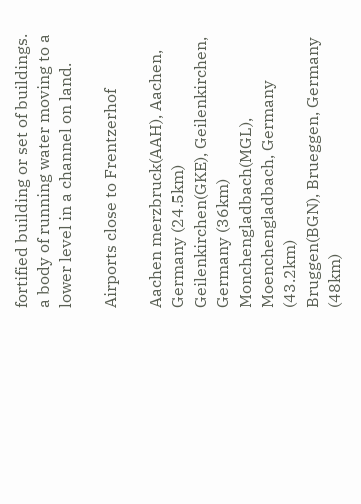fortified building or set of buildings.
a body of running water moving to a lower level in a channel on land.

Airports close to Frentzerhof

Aachen merzbruck(AAH), Aachen, Germany (24.5km)
Geilenkirchen(GKE), Geilenkirchen, Germany (36km)
Monchengladbach(MGL), Moenchengladbach, Germany (43.2km)
Bruggen(BGN), Brueggen, Germany (48km)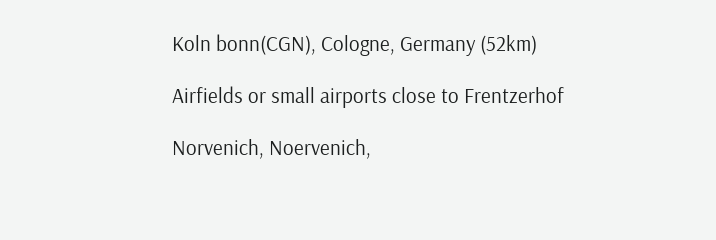Koln bonn(CGN), Cologne, Germany (52km)

Airfields or small airports close to Frentzerhof

Norvenich, Noervenich,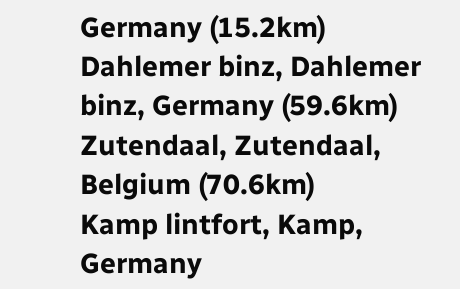Germany (15.2km)
Dahlemer binz, Dahlemer binz, Germany (59.6km)
Zutendaal, Zutendaal, Belgium (70.6km)
Kamp lintfort, Kamp, Germany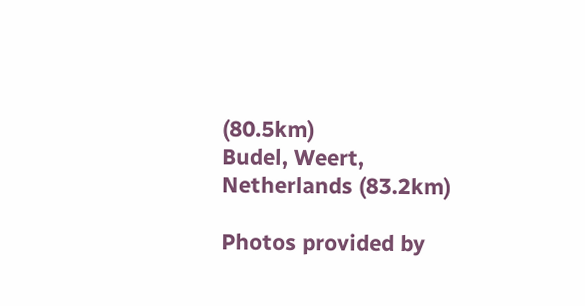(80.5km)
Budel, Weert, Netherlands (83.2km)

Photos provided by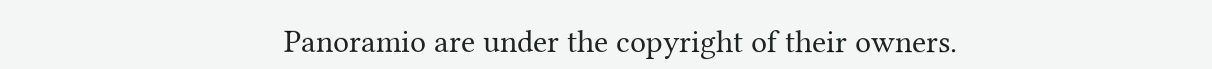Panoramio are under the copyright of their owners.